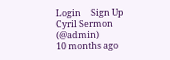Login     Sign Up
Cyril Sermon (@admin)
10 months ago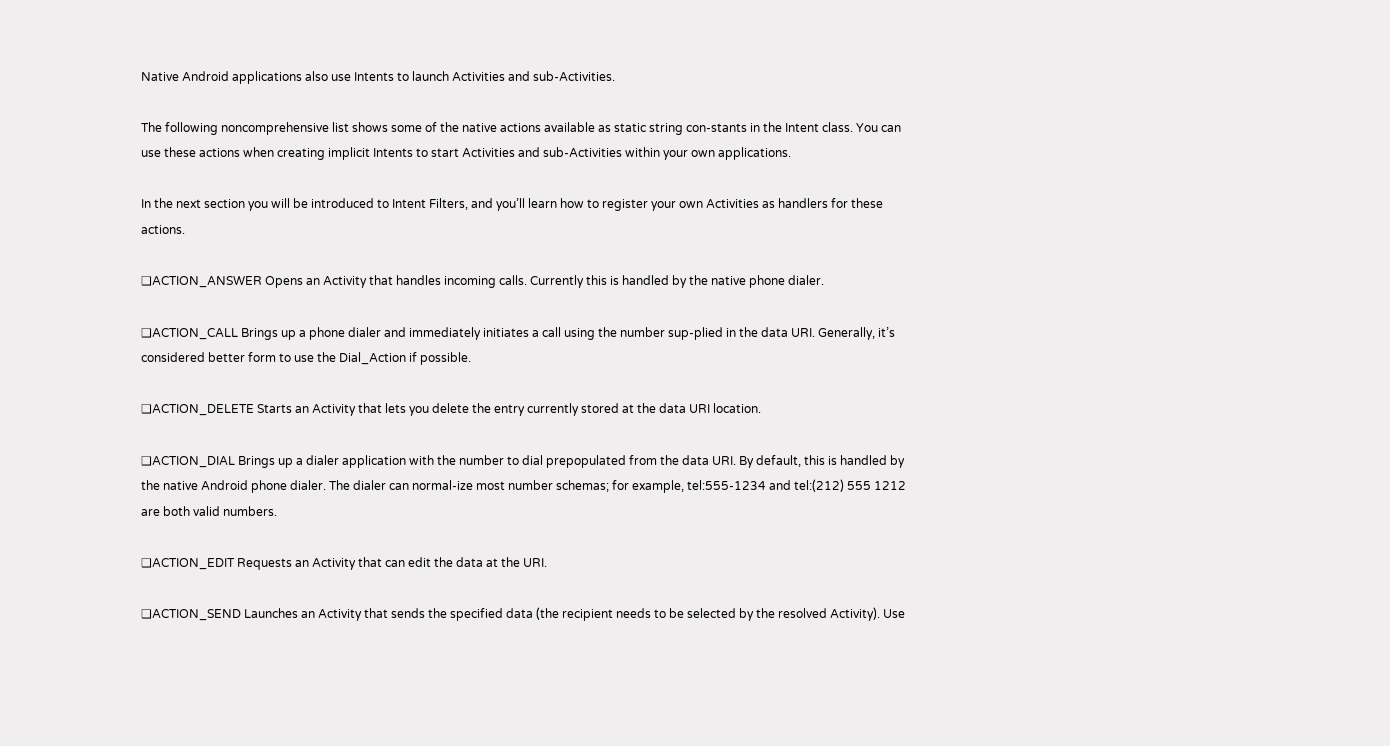Native Android applications also use Intents to launch Activities and sub-Activities.

The following noncomprehensive list shows some of the native actions available as static string con-stants in the Intent class. You can use these actions when creating implicit Intents to start Activities and sub-Activities within your own applications.

In the next section you will be introduced to Intent Filters, and you’ll learn how to register your own Activities as handlers for these actions.

❑ACTION_ANSWER Opens an Activity that handles incoming calls. Currently this is handled by the native phone dialer.

❑ACTION_CALL Brings up a phone dialer and immediately initiates a call using the number sup-plied in the data URI. Generally, it’s considered better form to use the Dial_Action if possible.

❑ACTION_DELETE Starts an Activity that lets you delete the entry currently stored at the data URI location.

❑ACTION_DIAL Brings up a dialer application with the number to dial prepopulated from the data URI. By default, this is handled by the native Android phone dialer. The dialer can normal-ize most number schemas; for example, tel:555-1234 and tel:(212) 555 1212 are both valid numbers.

❑ACTION_EDIT Requests an Activity that can edit the data at the URI.

❑ACTION_SEND Launches an Activity that sends the specified data (the recipient needs to be selected by the resolved Activity). Use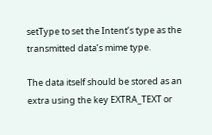setType to set the Intent’s type as the transmitted data’s mime type.

The data itself should be stored as an extra using the key EXTRA_TEXT or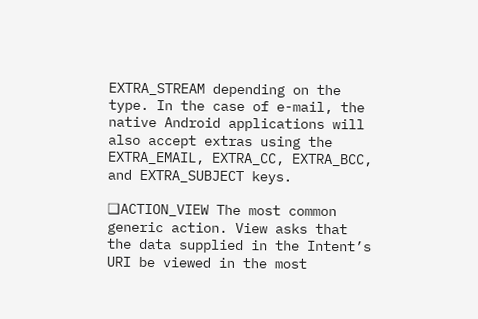EXTRA_STREAM depending on the type. In the case of e-mail, the native Android applications will also accept extras using the EXTRA_EMAIL, EXTRA_CC, EXTRA_BCC, and EXTRA_SUBJECT keys.

❑ACTION_VIEW The most common generic action. View asks that the data supplied in the Intent’s URI be viewed in the most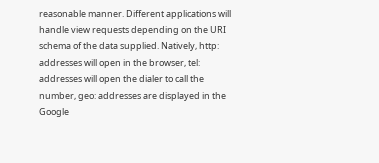reasonable manner. Different applications will handle view requests depending on the URI schema of the data supplied. Natively, http: addresses will open in the browser, tel: addresses will open the dialer to call the number, geo: addresses are displayed in the Google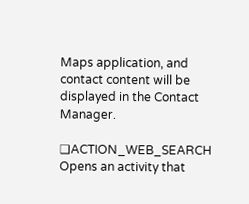Maps application, and contact content will be displayed in the Contact Manager.

❑ACTION_WEB_SEARCH Opens an activity that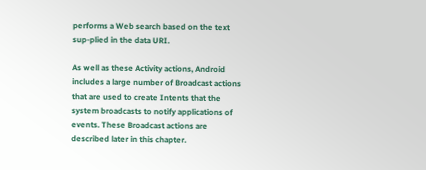performs a Web search based on the text sup-plied in the data URI.

As well as these Activity actions, Android includes a large number of Broadcast actions that are used to create Intents that the system broadcasts to notify applications of events. These Broadcast actions are described later in this chapter.